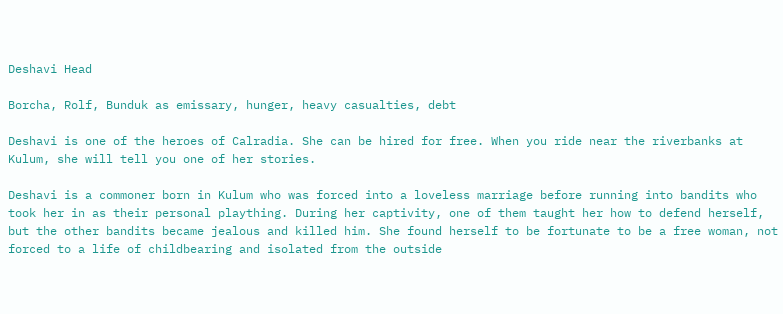Deshavi Head

Borcha, Rolf, Bunduk as emissary, hunger, heavy casualties, debt

Deshavi is one of the heroes of Calradia. She can be hired for free. When you ride near the riverbanks at Kulum, she will tell you one of her stories.

Deshavi is a commoner born in Kulum who was forced into a loveless marriage before running into bandits who took her in as their personal plaything. During her captivity, one of them taught her how to defend herself, but the other bandits became jealous and killed him. She found herself to be fortunate to be a free woman, not forced to a life of childbearing and isolated from the outside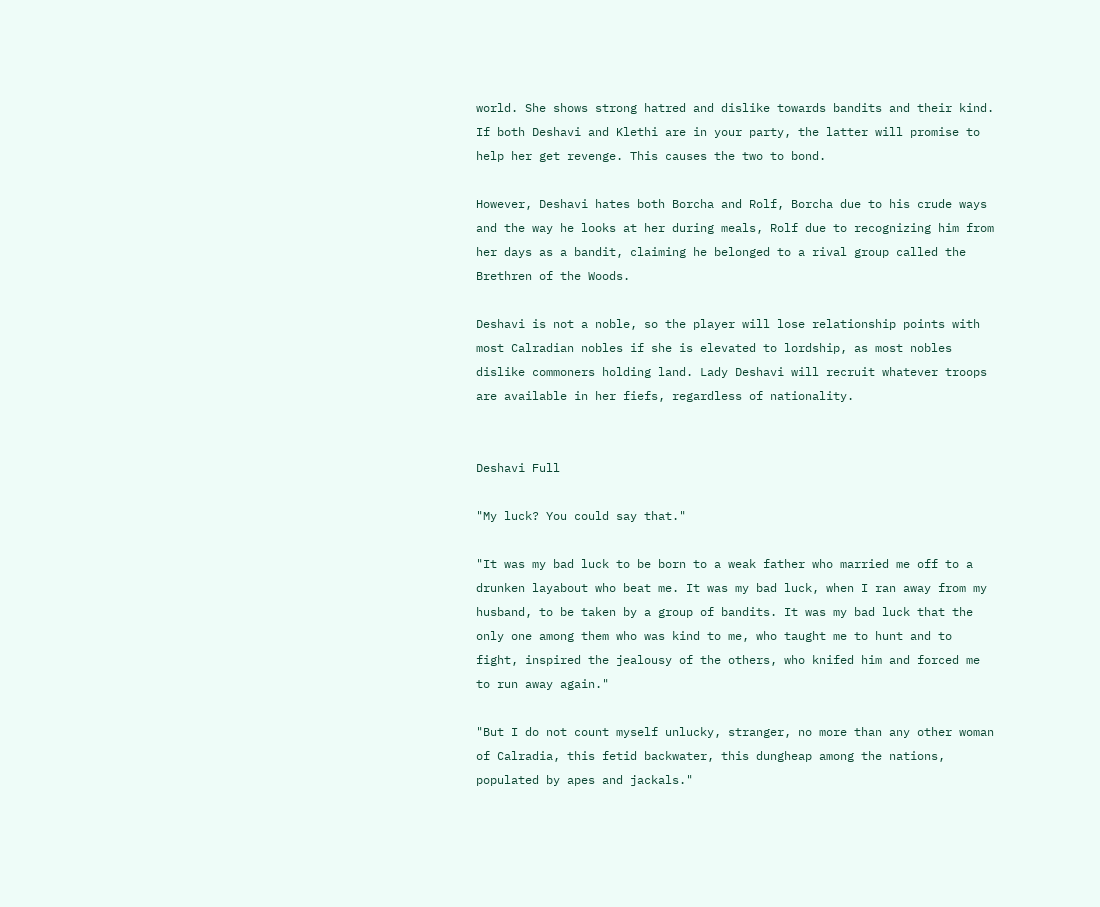world. She shows strong hatred and dislike towards bandits and their kind. If both Deshavi and Klethi are in your party, the latter will promise to help her get revenge. This causes the two to bond.

However, Deshavi hates both Borcha and Rolf, Borcha due to his crude ways and the way he looks at her during meals, Rolf due to recognizing him from her days as a bandit, claiming he belonged to a rival group called the Brethren of the Woods.

Deshavi is not a noble, so the player will lose relationship points with most Calradian nobles if she is elevated to lordship, as most nobles dislike commoners holding land. Lady Deshavi will recruit whatever troops are available in her fiefs, regardless of nationality.


Deshavi Full

"My luck? You could say that."

"It was my bad luck to be born to a weak father who married me off to a drunken layabout who beat me. It was my bad luck, when I ran away from my husband, to be taken by a group of bandits. It was my bad luck that the only one among them who was kind to me, who taught me to hunt and to fight, inspired the jealousy of the others, who knifed him and forced me to run away again."

"But I do not count myself unlucky, stranger, no more than any other woman of Calradia, this fetid backwater, this dungheap among the nations, populated by apes and jackals."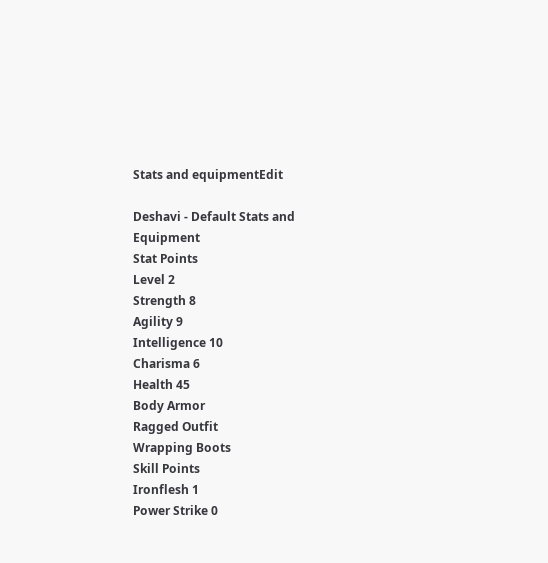Stats and equipmentEdit

Deshavi - Default Stats and Equipment
Stat Points
Level 2
Strength 8
Agility 9
Intelligence 10
Charisma 6
Health 45
Body Armor
Ragged Outfit
Wrapping Boots
Skill Points
Ironflesh 1
Power Strike 0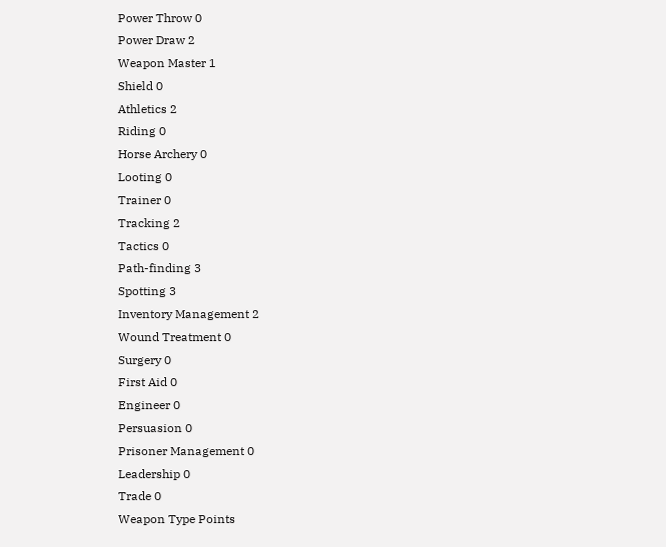Power Throw 0
Power Draw 2
Weapon Master 1
Shield 0
Athletics 2
Riding 0
Horse Archery 0
Looting 0
Trainer 0
Tracking 2
Tactics 0
Path-finding 3
Spotting 3
Inventory Management 2
Wound Treatment 0
Surgery 0
First Aid 0
Engineer 0
Persuasion 0
Prisoner Management 0
Leadership 0
Trade 0
Weapon Type Points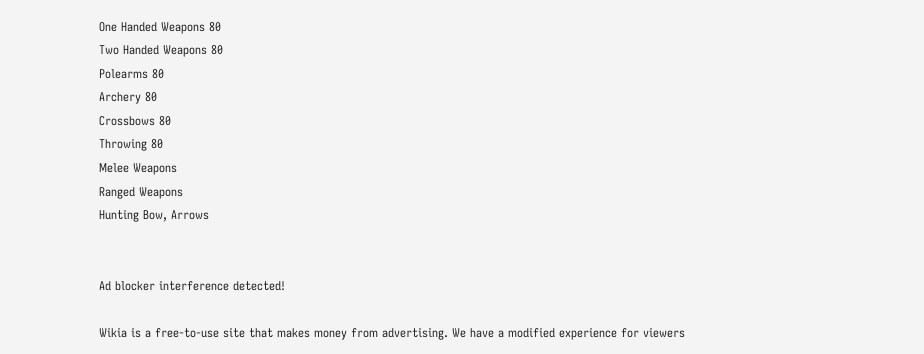One Handed Weapons 80
Two Handed Weapons 80
Polearms 80
Archery 80
Crossbows 80
Throwing 80
Melee Weapons
Ranged Weapons
Hunting Bow, Arrows


Ad blocker interference detected!

Wikia is a free-to-use site that makes money from advertising. We have a modified experience for viewers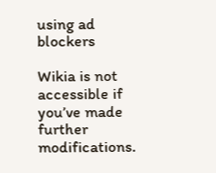using ad blockers

Wikia is not accessible if you’ve made further modifications.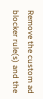Remove the custom ad blocker rule(s) and the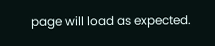page will load as expected.